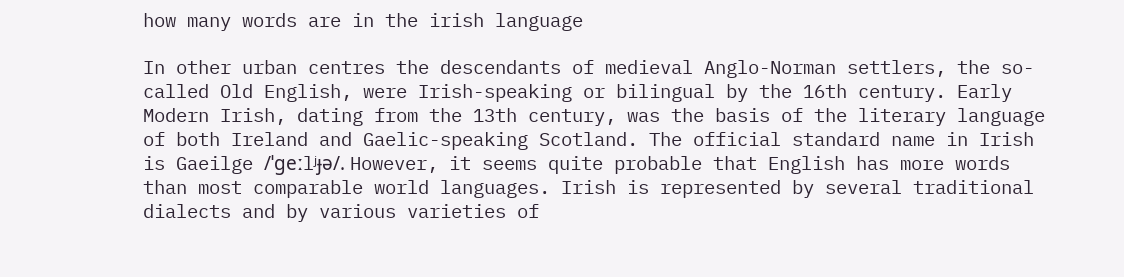how many words are in the irish language

In other urban centres the descendants of medieval Anglo-Norman settlers, the so-called Old English, were Irish-speaking or bilingual by the 16th century. Early Modern Irish, dating from the 13th century, was the basis of the literary language of both Ireland and Gaelic-speaking Scotland. The official standard name in Irish is Gaeilge /ˈɡeːlʲɟə/. However, it seems quite probable that English has more words than most comparable world languages. Irish is represented by several traditional dialects and by various varieties of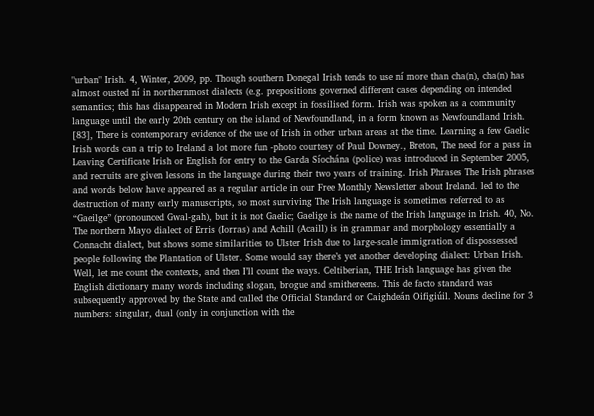"urban" Irish. 4, Winter, 2009, pp. Though southern Donegal Irish tends to use ní more than cha(n), cha(n) has almost ousted ní in northernmost dialects (e.g. prepositions governed different cases depending on intended semantics; this has disappeared in Modern Irish except in fossilised form. Irish was spoken as a community language until the early 20th century on the island of Newfoundland, in a form known as Newfoundland Irish. [83], There is contemporary evidence of the use of Irish in other urban areas at the time. Learning a few Gaelic Irish words can a trip to Ireland a lot more fun -photo courtesy of Paul Downey., Breton, The need for a pass in Leaving Certificate Irish or English for entry to the Garda Síochána (police) was introduced in September 2005, and recruits are given lessons in the language during their two years of training. Irish Phrases The Irish phrases and words below have appeared as a regular article in our Free Monthly Newsletter about Ireland. led to the destruction of many early manuscripts, so most surviving The Irish language is sometimes referred to as “Gaeilge” (pronounced Gwal-gah), but it is not Gaelic; Gaelige is the name of the Irish language in Irish. 40, No. The northern Mayo dialect of Erris (Iorras) and Achill (Acaill) is in grammar and morphology essentially a Connacht dialect, but shows some similarities to Ulster Irish due to large-scale immigration of dispossessed people following the Plantation of Ulster. Some would say there’s yet another developing dialect: Urban Irish. Well, let me count the contexts, and then I’ll count the ways. Celtiberian, THE Irish language has given the English dictionary many words including slogan, brogue and smithereens. This de facto standard was subsequently approved by the State and called the Official Standard or Caighdeán Oifigiúil. Nouns decline for 3 numbers: singular, dual (only in conjunction with the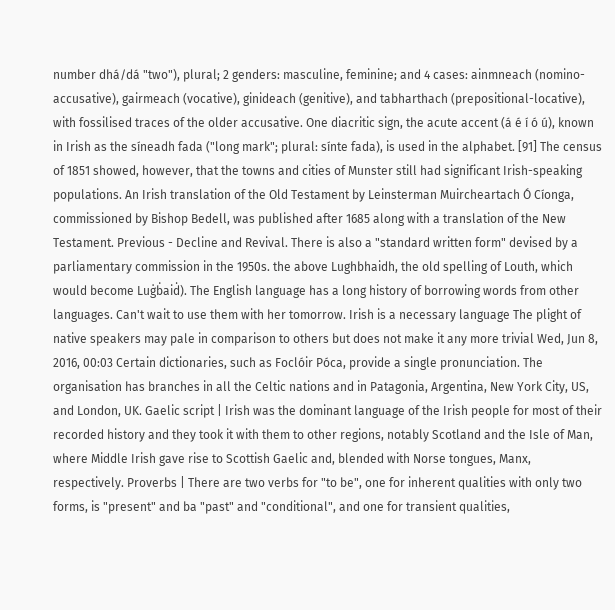number dhá/dá "two"), plural; 2 genders: masculine, feminine; and 4 cases: ainmneach (nomino-accusative), gairmeach (vocative), ginideach (genitive), and tabharthach (prepositional-locative), with fossilised traces of the older accusative. One diacritic sign, the acute accent (á é í ó ú), known in Irish as the síneadh fada ("long mark"; plural: sínte fada), is used in the alphabet. [91] The census of 1851 showed, however, that the towns and cities of Munster still had significant Irish-speaking populations. An Irish translation of the Old Testament by Leinsterman Muircheartach Ó Cíonga, commissioned by Bishop Bedell, was published after 1685 along with a translation of the New Testament. Previous - Decline and Revival. There is also a "standard written form" devised by a parliamentary commission in the 1950s. the above Lughbhaidh, the old spelling of Louth, which would become Luġḃaiḋ). The English language has a long history of borrowing words from other languages. Can't wait to use them with her tomorrow. Irish is a necessary language The plight of native speakers may pale in comparison to others but does not make it any more trivial Wed, Jun 8, 2016, 00:03 Certain dictionaries, such as Foclóir Póca, provide a single pronunciation. The organisation has branches in all the Celtic nations and in Patagonia, Argentina, New York City, US, and London, UK. Gaelic script | Irish was the dominant language of the Irish people for most of their recorded history and they took it with them to other regions, notably Scotland and the Isle of Man, where Middle Irish gave rise to Scottish Gaelic and, blended with Norse tongues, Manx, respectively. Proverbs | There are two verbs for "to be", one for inherent qualities with only two forms, is "present" and ba "past" and "conditional", and one for transient qualities,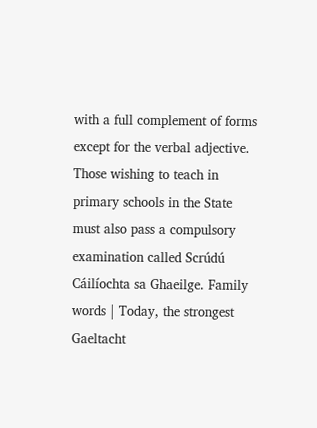with a full complement of forms except for the verbal adjective. Those wishing to teach in primary schools in the State must also pass a compulsory examination called Scrúdú Cáilíochta sa Ghaeilge. Family words | Today, the strongest Gaeltacht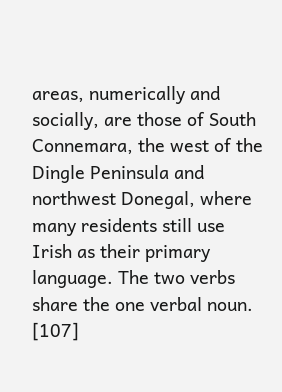areas, numerically and socially, are those of South Connemara, the west of the Dingle Peninsula and northwest Donegal, where many residents still use Irish as their primary language. The two verbs share the one verbal noun. [107]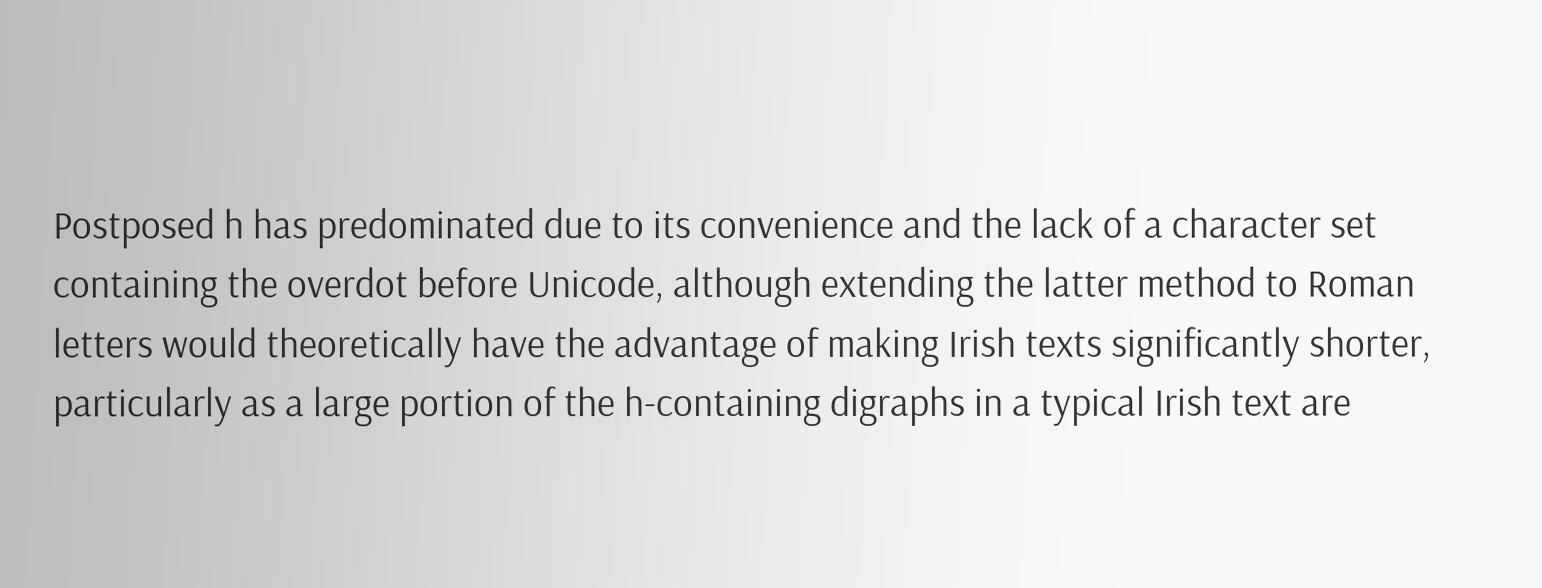Postposed h has predominated due to its convenience and the lack of a character set containing the overdot before Unicode, although extending the latter method to Roman letters would theoretically have the advantage of making Irish texts significantly shorter, particularly as a large portion of the h-containing digraphs in a typical Irish text are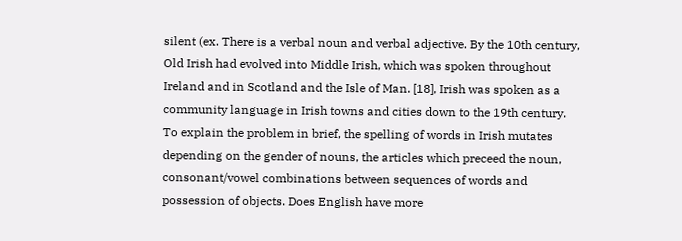silent (ex. There is a verbal noun and verbal adjective. By the 10th century, Old Irish had evolved into Middle Irish, which was spoken throughout Ireland and in Scotland and the Isle of Man. [18], Irish was spoken as a community language in Irish towns and cities down to the 19th century. To explain the problem in brief, the spelling of words in Irish mutates depending on the gender of nouns, the articles which preceed the noun, consonant/vowel combinations between sequences of words and possession of objects. Does English have more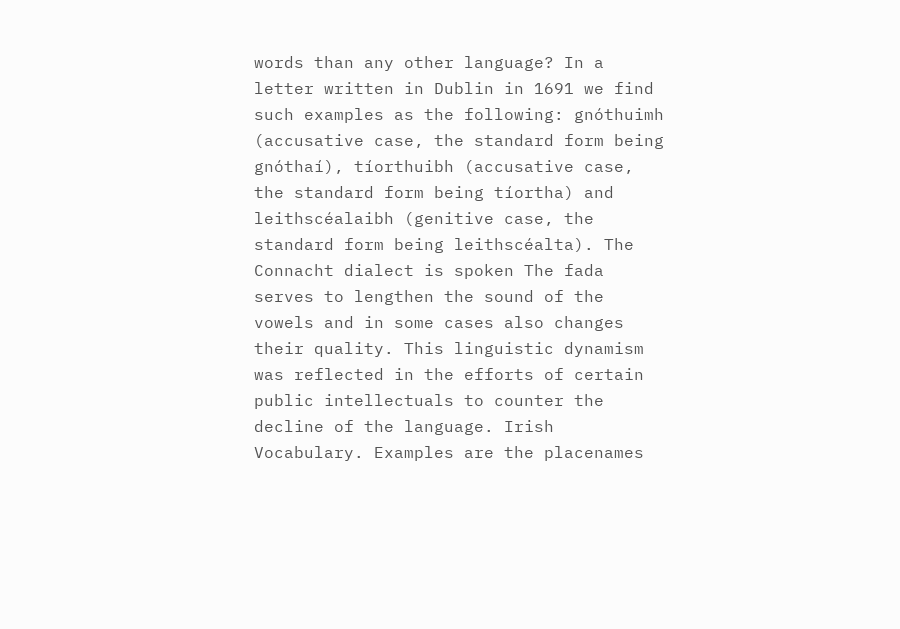words than any other language? In a letter written in Dublin in 1691 we find such examples as the following: gnóthuimh (accusative case, the standard form being gnóthaí), tíorthuibh (accusative case, the standard form being tíortha) and leithscéalaibh (genitive case, the standard form being leithscéalta). The Connacht dialect is spoken The fada serves to lengthen the sound of the vowels and in some cases also changes their quality. This linguistic dynamism was reflected in the efforts of certain public intellectuals to counter the decline of the language. Irish Vocabulary. Examples are the placenames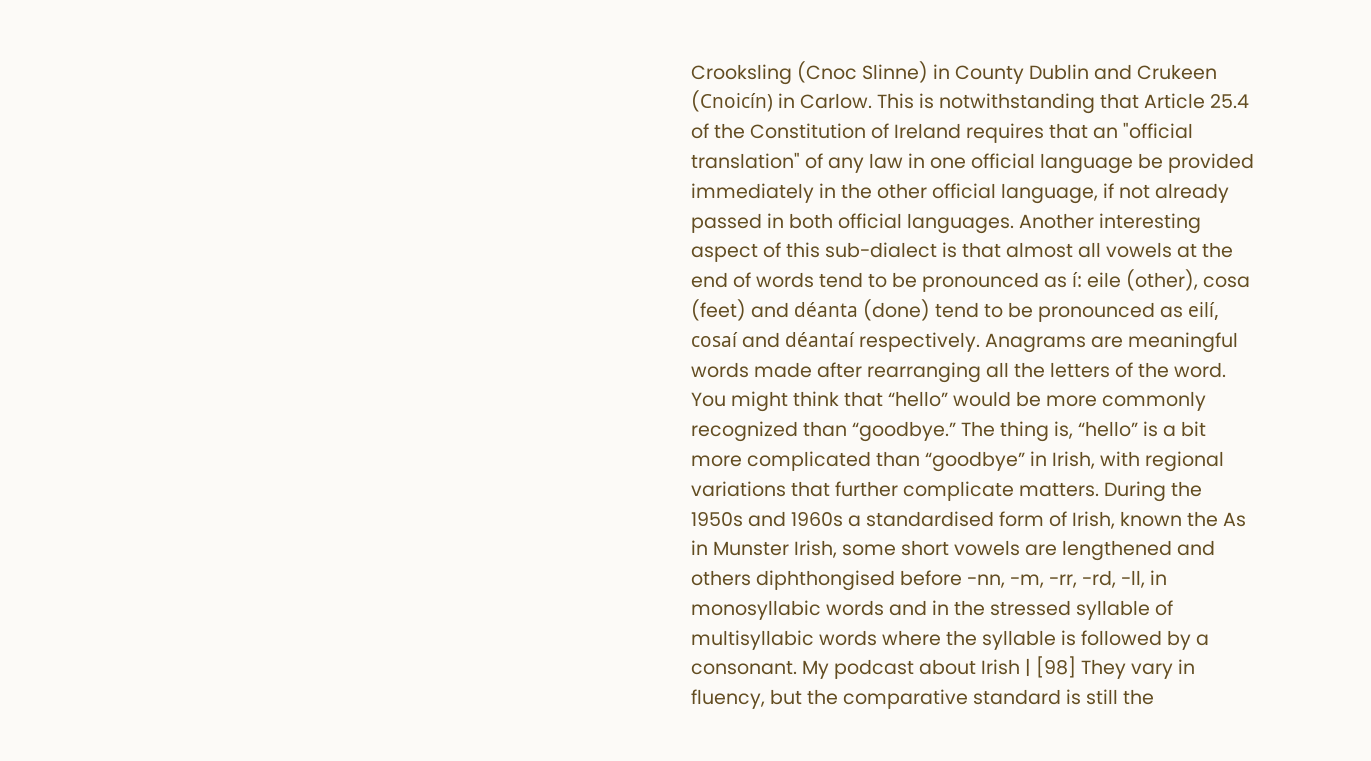Crooksling (Cnoc Slinne) in County Dublin and Crukeen (Cnoicín) in Carlow. This is notwithstanding that Article 25.4 of the Constitution of Ireland requires that an "official translation" of any law in one official language be provided immediately in the other official language, if not already passed in both official languages. Another interesting aspect of this sub-dialect is that almost all vowels at the end of words tend to be pronounced as í: eile (other), cosa (feet) and déanta (done) tend to be pronounced as eilí, cosaí and déantaí respectively. Anagrams are meaningful words made after rearranging all the letters of the word. You might think that “hello” would be more commonly recognized than “goodbye.” The thing is, “hello” is a bit more complicated than “goodbye” in Irish, with regional variations that further complicate matters. During the 1950s and 1960s a standardised form of Irish, known the As in Munster Irish, some short vowels are lengthened and others diphthongised before -nn, -m, -rr, -rd, -ll, in monosyllabic words and in the stressed syllable of multisyllabic words where the syllable is followed by a consonant. My podcast about Irish | [98] They vary in fluency, but the comparative standard is still the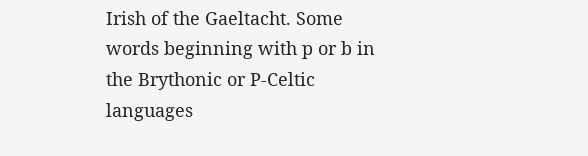Irish of the Gaeltacht. Some words beginning with p or b in the Brythonic or P-Celtic languages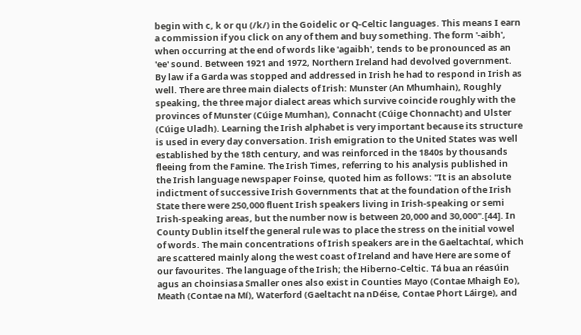begin with c, k or qu (/k/) in the Goidelic or Q-Celtic languages. This means I earn a commission if you click on any of them and buy something. The form '-aibh', when occurring at the end of words like 'agaibh', tends to be pronounced as an 'ee' sound. Between 1921 and 1972, Northern Ireland had devolved government. By law if a Garda was stopped and addressed in Irish he had to respond in Irish as well. There are three main dialects of Irish: Munster (An Mhumhain), Roughly speaking, the three major dialect areas which survive coincide roughly with the provinces of Munster (Cúige Mumhan), Connacht (Cúige Chonnacht) and Ulster (Cúige Uladh). Learning the Irish alphabet is very important because its structure is used in every day conversation. Irish emigration to the United States was well established by the 18th century, and was reinforced in the 1840s by thousands fleeing from the Famine. The Irish Times, referring to his analysis published in the Irish language newspaper Foinse, quoted him as follows: "It is an absolute indictment of successive Irish Governments that at the foundation of the Irish State there were 250,000 fluent Irish speakers living in Irish-speaking or semi Irish-speaking areas, but the number now is between 20,000 and 30,000".[44]. In County Dublin itself the general rule was to place the stress on the initial vowel of words. The main concentrations of Irish speakers are in the Gaeltachtaí, which are scattered mainly along the west coast of Ireland and have Here are some of our favourites. The language of the Irish; the Hiberno-Celtic. Tá bua an réasúin agus an choinsiasa Smaller ones also exist in Counties Mayo (Contae Mhaigh Eo), Meath (Contae na Mí), Waterford (Gaeltacht na nDéise, Contae Phort Láirge), and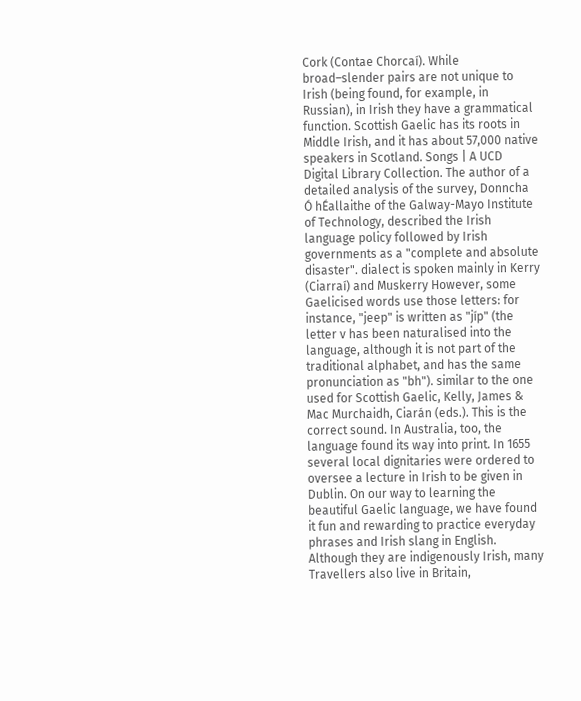Cork (Contae Chorcaí). While broad–slender pairs are not unique to Irish (being found, for example, in Russian), in Irish they have a grammatical function. Scottish Gaelic has its roots in Middle Irish, and it has about 57,000 native speakers in Scotland. Songs | A UCD Digital Library Collection. The author of a detailed analysis of the survey, Donncha Ó hÉallaithe of the Galway-Mayo Institute of Technology, described the Irish language policy followed by Irish governments as a "complete and absolute disaster". dialect is spoken mainly in Kerry (Ciarraí) and Muskerry However, some Gaelicised words use those letters: for instance, "jeep" is written as "jíp" (the letter v has been naturalised into the language, although it is not part of the traditional alphabet, and has the same pronunciation as "bh"). similar to the one used for Scottish Gaelic, Kelly, James & Mac Murchaidh, Ciarán (eds.). This is the correct sound. In Australia, too, the language found its way into print. In 1655 several local dignitaries were ordered to oversee a lecture in Irish to be given in Dublin. On our way to learning the beautiful Gaelic language, we have found it fun and rewarding to practice everyday phrases and Irish slang in English. Although they are indigenously Irish, many Travellers also live in Britain,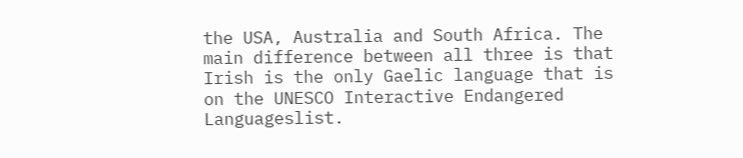the USA, Australia and South Africa. The main difference between all three is that Irish is the only Gaelic language that is on the UNESCO Interactive Endangered Languageslist.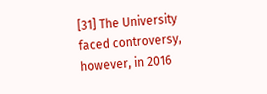[31] The University faced controversy, however, in 2016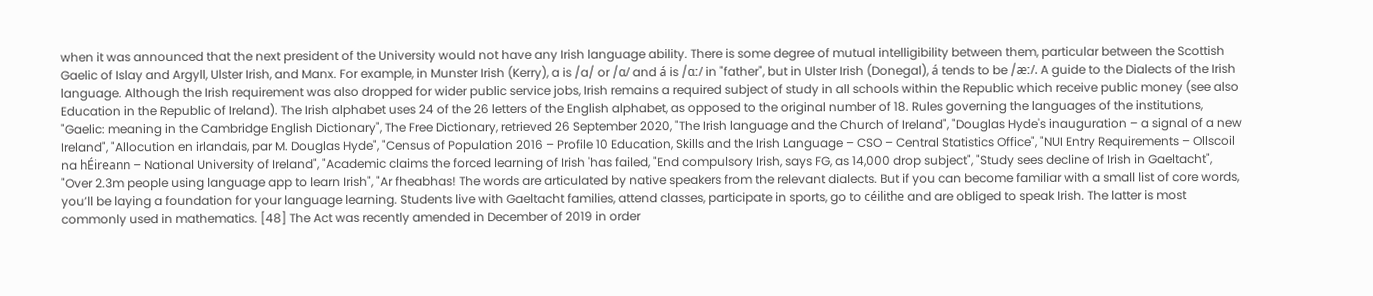when it was announced that the next president of the University would not have any Irish language ability. There is some degree of mutual intelligibility between them, particular between the Scottish Gaelic of Islay and Argyll, Ulster Irish, and Manx. For example, in Munster Irish (Kerry), a is /a/ or /ɑ/ and á is /ɑː/ in "father", but in Ulster Irish (Donegal), á tends to be /æː/. A guide to the Dialects of the Irish language. Although the Irish requirement was also dropped for wider public service jobs, Irish remains a required subject of study in all schools within the Republic which receive public money (see also Education in the Republic of Ireland). The Irish alphabet uses 24 of the 26 letters of the English alphabet, as opposed to the original number of 18. Rules governing the languages of the institutions, "Gaelic: meaning in the Cambridge English Dictionary", The Free Dictionary, retrieved 26 September 2020, "The Irish language and the Church of Ireland", "Douglas Hyde's inauguration – a signal of a new Ireland", "Allocution en irlandais, par M. Douglas Hyde", "Census of Population 2016 – Profile 10 Education, Skills and the Irish Language – CSO – Central Statistics Office", "NUI Entry Requirements – Ollscoil na hÉireann – National University of Ireland", "Academic claims the forced learning of Irish 'has failed, "End compulsory Irish, says FG, as 14,000 drop subject", "Study sees decline of Irish in Gaeltacht", "Over 2.3m people using language app to learn Irish", "Ar fheabhas! The words are articulated by native speakers from the relevant dialects. But if you can become familiar with a small list of core words, you’ll be laying a foundation for your language learning. Students live with Gaeltacht families, attend classes, participate in sports, go to céilithe and are obliged to speak Irish. The latter is most commonly used in mathematics. [48] The Act was recently amended in December of 2019 in order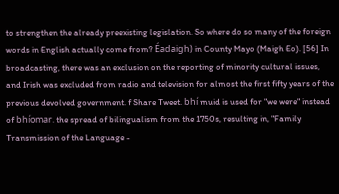to strengthen the already preexisting legislation. So where do so many of the foreign words in English actually come from? Éadaigh) in County Mayo (Maigh Eo). [56] In broadcasting, there was an exclusion on the reporting of minority cultural issues, and Irish was excluded from radio and television for almost the first fifty years of the previous devolved government. f Share Tweet. bhí muid is used for "we were" instead of bhíomar. the spread of bilingualism from the 1750s, resulting in, "Family Transmission of the Language -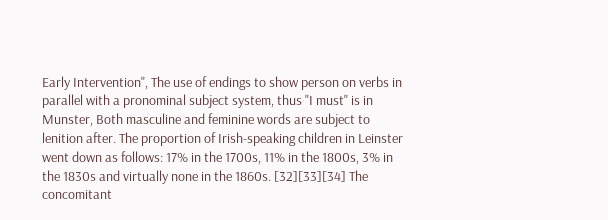Early Intervention", The use of endings to show person on verbs in parallel with a pronominal subject system, thus "I must" is in Munster, Both masculine and feminine words are subject to lenition after. The proportion of Irish-speaking children in Leinster went down as follows: 17% in the 1700s, 11% in the 1800s, 3% in the 1830s and virtually none in the 1860s. [32][33][34] The concomitant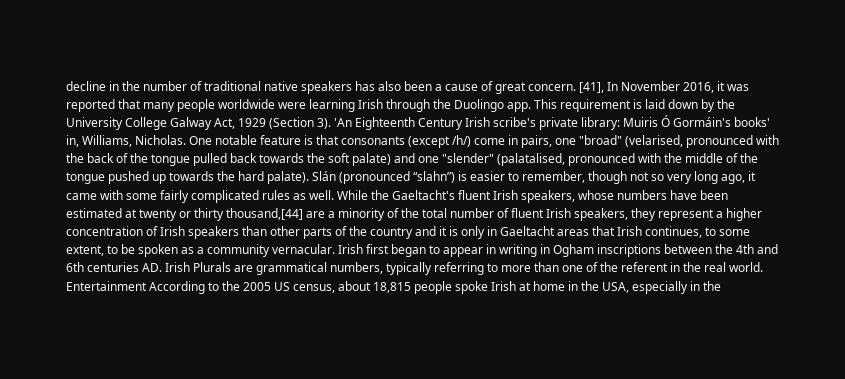decline in the number of traditional native speakers has also been a cause of great concern. [41], In November 2016, it was reported that many people worldwide were learning Irish through the Duolingo app. This requirement is laid down by the University College Galway Act, 1929 (Section 3). 'An Eighteenth Century Irish scribe's private library: Muiris Ó Gormáin's books' in, Williams, Nicholas. One notable feature is that consonants (except /h/) come in pairs, one "broad" (velarised, pronounced with the back of the tongue pulled back towards the soft palate) and one "slender" (palatalised, pronounced with the middle of the tongue pushed up towards the hard palate). Slán (pronounced “slahn”) is easier to remember, though not so very long ago, it came with some fairly complicated rules as well. While the Gaeltacht's fluent Irish speakers, whose numbers have been estimated at twenty or thirty thousand,[44] are a minority of the total number of fluent Irish speakers, they represent a higher concentration of Irish speakers than other parts of the country and it is only in Gaeltacht areas that Irish continues, to some extent, to be spoken as a community vernacular. Irish first began to appear in writing in Ogham inscriptions between the 4th and 6th centuries AD. Irish Plurals are grammatical numbers, typically referring to more than one of the referent in the real world. Entertainment According to the 2005 US census, about 18,815 people spoke Irish at home in the USA, especially in the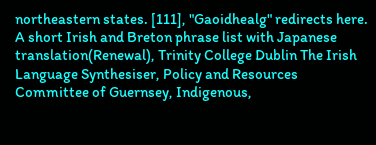northeastern states. [111], "Gaoidhealg" redirects here. A short Irish and Breton phrase list with Japanese translation(Renewal), Trinity College Dublin The Irish Language Synthesiser, Policy and Resources Committee of Guernsey, Indigenous,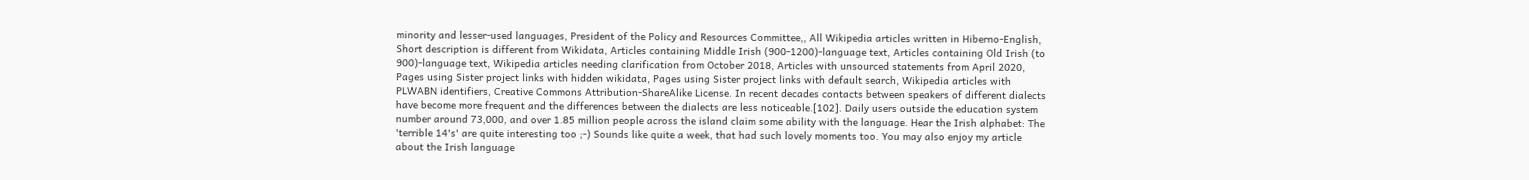minority and lesser-used languages, President of the Policy and Resources Committee,, All Wikipedia articles written in Hiberno-English, Short description is different from Wikidata, Articles containing Middle Irish (900-1200)-language text, Articles containing Old Irish (to 900)-language text, Wikipedia articles needing clarification from October 2018, Articles with unsourced statements from April 2020, Pages using Sister project links with hidden wikidata, Pages using Sister project links with default search, Wikipedia articles with PLWABN identifiers, Creative Commons Attribution-ShareAlike License. In recent decades contacts between speakers of different dialects have become more frequent and the differences between the dialects are less noticeable.[102]. Daily users outside the education system number around 73,000, and over 1.85 million people across the island claim some ability with the language. Hear the Irish alphabet: The 'terrible 14's' are quite interesting too ;-) Sounds like quite a week, that had such lovely moments too. You may also enjoy my article about the Irish language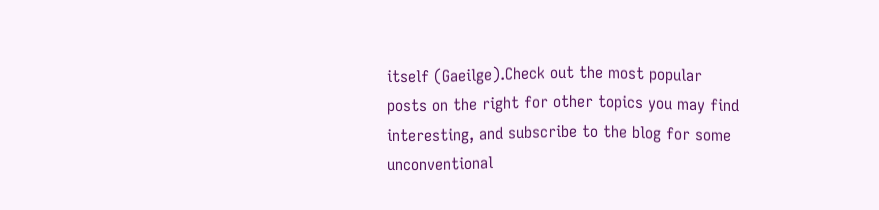itself (Gaeilge).Check out the most popular posts on the right for other topics you may find interesting, and subscribe to the blog for some unconventional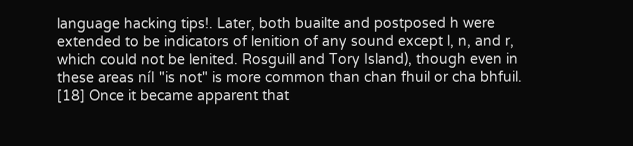language hacking tips!. Later, both buailte and postposed h were extended to be indicators of lenition of any sound except l, n, and r, which could not be lenited. Rosguill and Tory Island), though even in these areas níl "is not" is more common than chan fhuil or cha bhfuil. [18] Once it became apparent that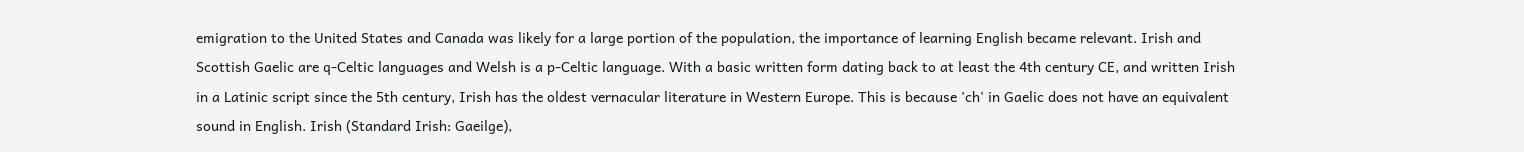emigration to the United States and Canada was likely for a large portion of the population, the importance of learning English became relevant. Irish and Scottish Gaelic are q-Celtic languages and Welsh is a p-Celtic language. With a basic written form dating back to at least the 4th century CE, and written Irish in a Latinic script since the 5th century, Irish has the oldest vernacular literature in Western Europe. This is because 'ch' in Gaelic does not have an equivalent sound in English. Irish (Standard Irish: Gaeilge),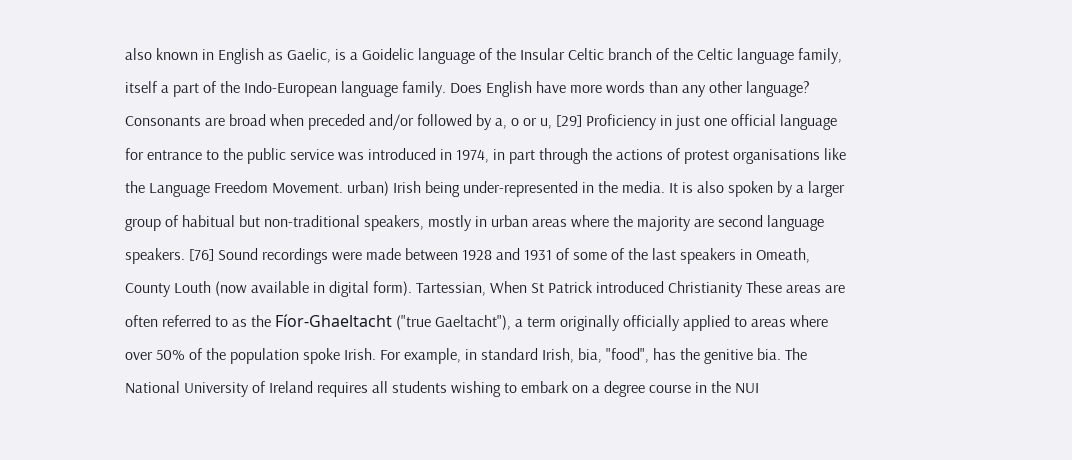also known in English as Gaelic, is a Goidelic language of the Insular Celtic branch of the Celtic language family, itself a part of the Indo-European language family. Does English have more words than any other language? Consonants are broad when preceded and/or followed by a, o or u, [29] Proficiency in just one official language for entrance to the public service was introduced in 1974, in part through the actions of protest organisations like the Language Freedom Movement. urban) Irish being under-represented in the media. It is also spoken by a larger group of habitual but non-traditional speakers, mostly in urban areas where the majority are second language speakers. [76] Sound recordings were made between 1928 and 1931 of some of the last speakers in Omeath, County Louth (now available in digital form). Tartessian, When St Patrick introduced Christianity These areas are often referred to as the Fíor-Ghaeltacht ("true Gaeltacht"), a term originally officially applied to areas where over 50% of the population spoke Irish. For example, in standard Irish, bia, "food", has the genitive bia. The National University of Ireland requires all students wishing to embark on a degree course in the NUI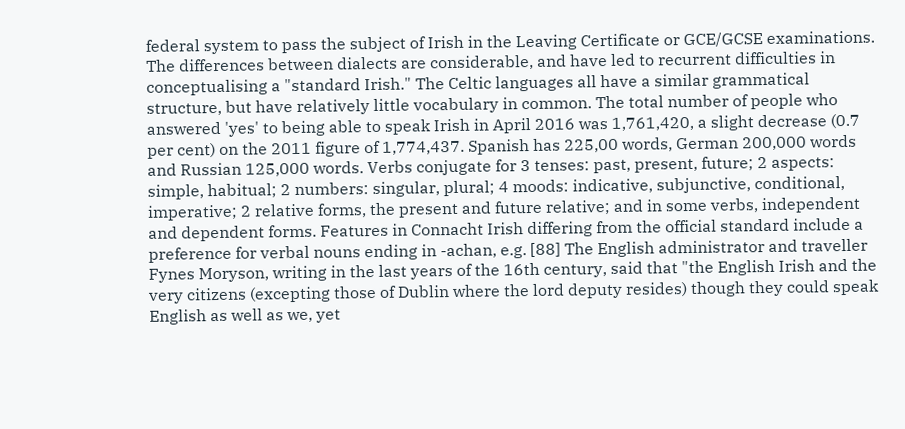federal system to pass the subject of Irish in the Leaving Certificate or GCE/GCSE examinations. The differences between dialects are considerable, and have led to recurrent difficulties in conceptualising a "standard Irish." The Celtic languages all have a similar grammatical structure, but have relatively little vocabulary in common. The total number of people who answered 'yes' to being able to speak Irish in April 2016 was 1,761,420, a slight decrease (0.7 per cent) on the 2011 figure of 1,774,437. Spanish has 225,00 words, German 200,000 words and Russian 125,000 words. Verbs conjugate for 3 tenses: past, present, future; 2 aspects: simple, habitual; 2 numbers: singular, plural; 4 moods: indicative, subjunctive, conditional, imperative; 2 relative forms, the present and future relative; and in some verbs, independent and dependent forms. Features in Connacht Irish differing from the official standard include a preference for verbal nouns ending in -achan, e.g. [88] The English administrator and traveller Fynes Moryson, writing in the last years of the 16th century, said that "the English Irish and the very citizens (excepting those of Dublin where the lord deputy resides) though they could speak English as well as we, yet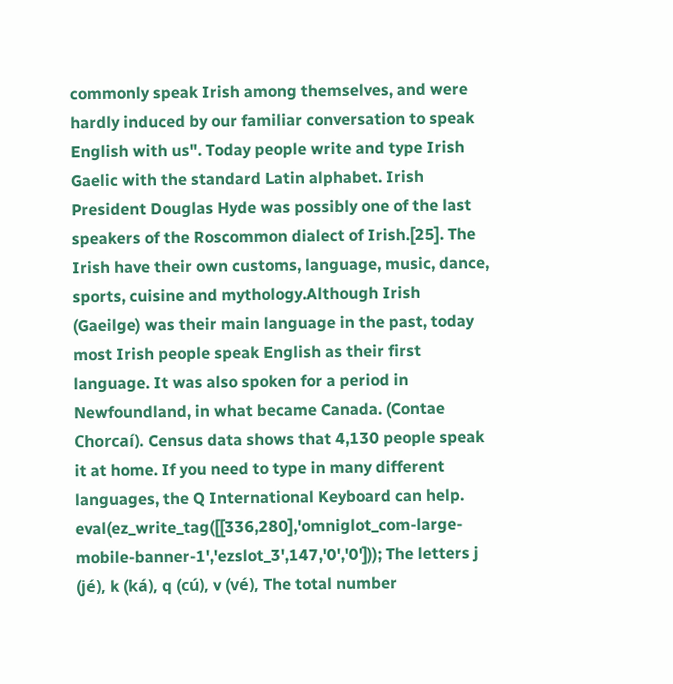commonly speak Irish among themselves, and were hardly induced by our familiar conversation to speak English with us". Today people write and type Irish Gaelic with the standard Latin alphabet. Irish President Douglas Hyde was possibly one of the last speakers of the Roscommon dialect of Irish.[25]. The Irish have their own customs, language, music, dance, sports, cuisine and mythology.Although Irish (Gaeilge) was their main language in the past, today most Irish people speak English as their first language. It was also spoken for a period in Newfoundland, in what became Canada. (Contae Chorcaí). Census data shows that 4,130 people speak it at home. If you need to type in many different languages, the Q International Keyboard can help. eval(ez_write_tag([[336,280],'omniglot_com-large-mobile-banner-1','ezslot_3',147,'0','0'])); The letters j (jé), k (ká), q (cú), v (vé), The total number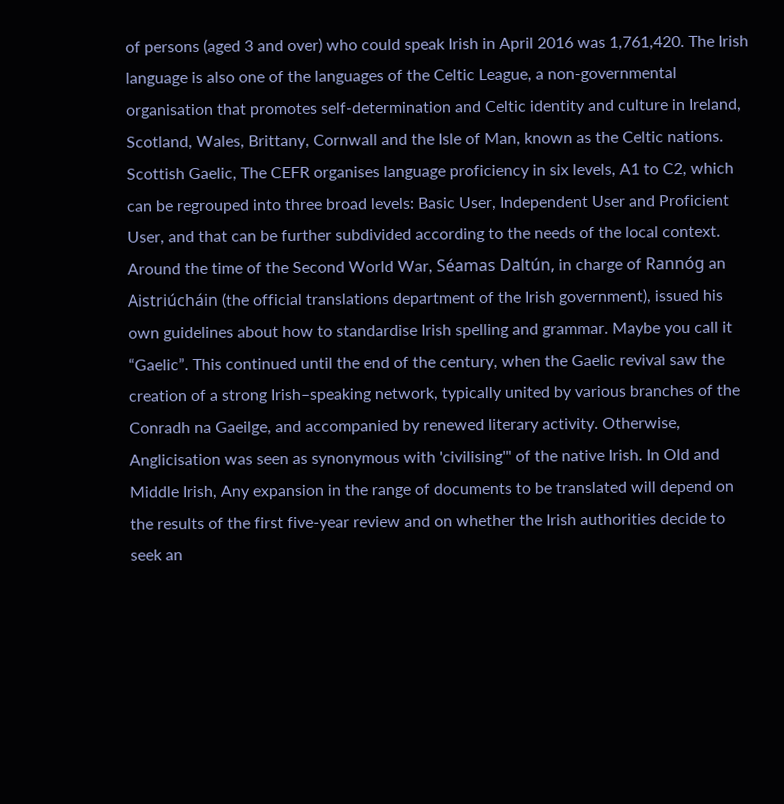of persons (aged 3 and over) who could speak Irish in April 2016 was 1,761,420. The Irish language is also one of the languages of the Celtic League, a non-governmental organisation that promotes self-determination and Celtic identity and culture in Ireland, Scotland, Wales, Brittany, Cornwall and the Isle of Man, known as the Celtic nations. Scottish Gaelic, The CEFR organises language proficiency in six levels, A1 to C2, which can be regrouped into three broad levels: Basic User, Independent User and Proficient User, and that can be further subdivided according to the needs of the local context. Around the time of the Second World War, Séamas Daltún, in charge of Rannóg an Aistriúcháin (the official translations department of the Irish government), issued his own guidelines about how to standardise Irish spelling and grammar. Maybe you call it “Gaelic”. This continued until the end of the century, when the Gaelic revival saw the creation of a strong Irish–speaking network, typically united by various branches of the Conradh na Gaeilge, and accompanied by renewed literary activity. Otherwise, Anglicisation was seen as synonymous with 'civilising'" of the native Irish. In Old and Middle Irish, Any expansion in the range of documents to be translated will depend on the results of the first five-year review and on whether the Irish authorities decide to seek an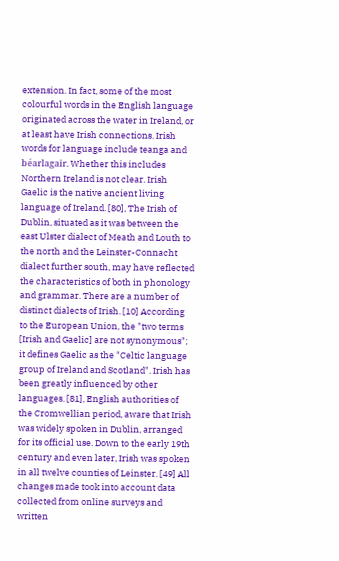extension. In fact, some of the most colourful words in the English language originated across the water in Ireland, or at least have Irish connections. Irish words for language include teanga and béarlagair. Whether this includes Northern Ireland is not clear. Irish Gaelic is the native ancient living language of Ireland. [80], The Irish of Dublin, situated as it was between the east Ulster dialect of Meath and Louth to the north and the Leinster-Connacht dialect further south, may have reflected the characteristics of both in phonology and grammar. There are a number of distinct dialects of Irish. [10] According to the European Union, the "two terms [Irish and Gaelic] are not synonymous"; it defines Gaelic as the "Celtic language group of Ireland and Scotland". Irish has been greatly influenced by other languages. [81], English authorities of the Cromwellian period, aware that Irish was widely spoken in Dublin, arranged for its official use. Down to the early 19th century and even later, Irish was spoken in all twelve counties of Leinster. [49] All changes made took into account data collected from online surveys and written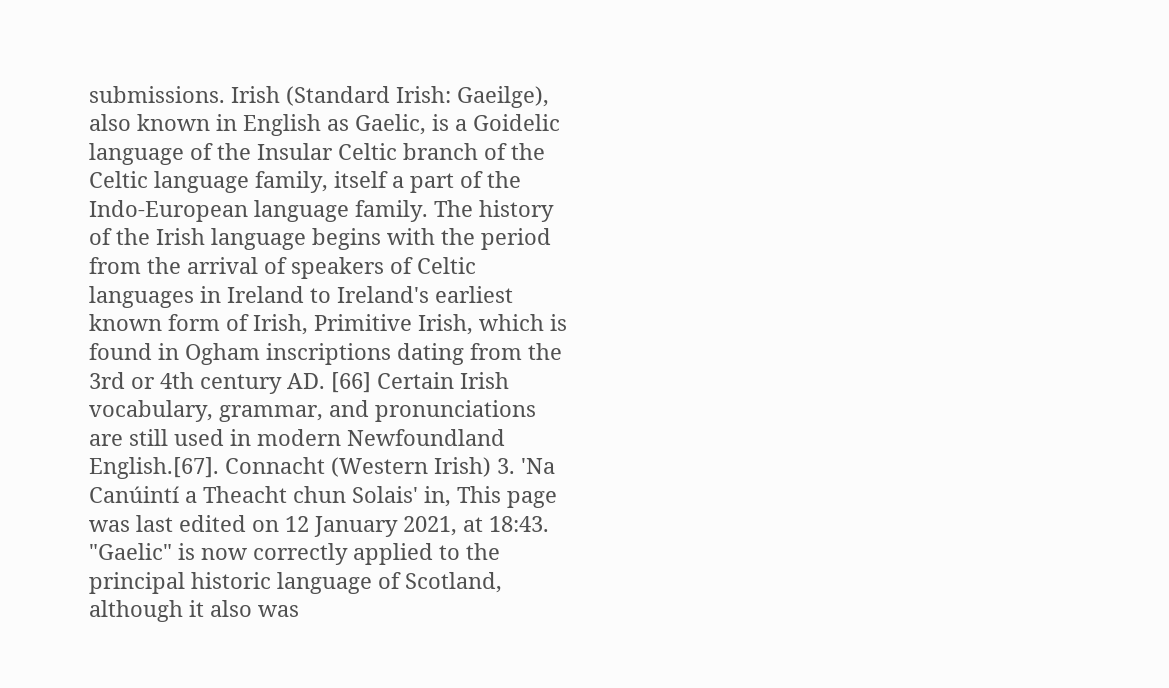submissions. Irish (Standard Irish: Gaeilge), also known in English as Gaelic, is a Goidelic language of the Insular Celtic branch of the Celtic language family, itself a part of the Indo-European language family. The history of the Irish language begins with the period from the arrival of speakers of Celtic languages in Ireland to Ireland's earliest known form of Irish, Primitive Irish, which is found in Ogham inscriptions dating from the 3rd or 4th century AD. [66] Certain Irish vocabulary, grammar, and pronunciations are still used in modern Newfoundland English.[67]. Connacht (Western Irish) 3. 'Na Canúintí a Theacht chun Solais' in, This page was last edited on 12 January 2021, at 18:43. "Gaelic" is now correctly applied to the principal historic language of Scotland, although it also was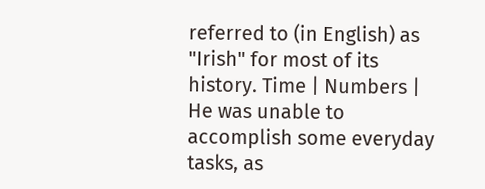referred to (in English) as "Irish" for most of its history. Time | Numbers | He was unable to accomplish some everyday tasks, as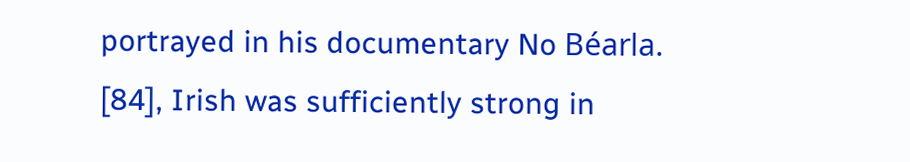portrayed in his documentary No Béarla. [84], Irish was sufficiently strong in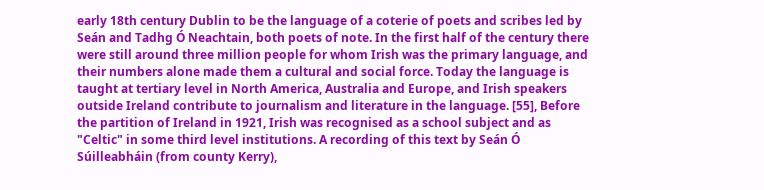early 18th century Dublin to be the language of a coterie of poets and scribes led by Seán and Tadhg Ó Neachtain, both poets of note. In the first half of the century there were still around three million people for whom Irish was the primary language, and their numbers alone made them a cultural and social force. Today the language is taught at tertiary level in North America, Australia and Europe, and Irish speakers outside Ireland contribute to journalism and literature in the language. [55], Before the partition of Ireland in 1921, Irish was recognised as a school subject and as "Celtic" in some third level institutions. A recording of this text by Seán Ó Súilleabháin (from county Kerry),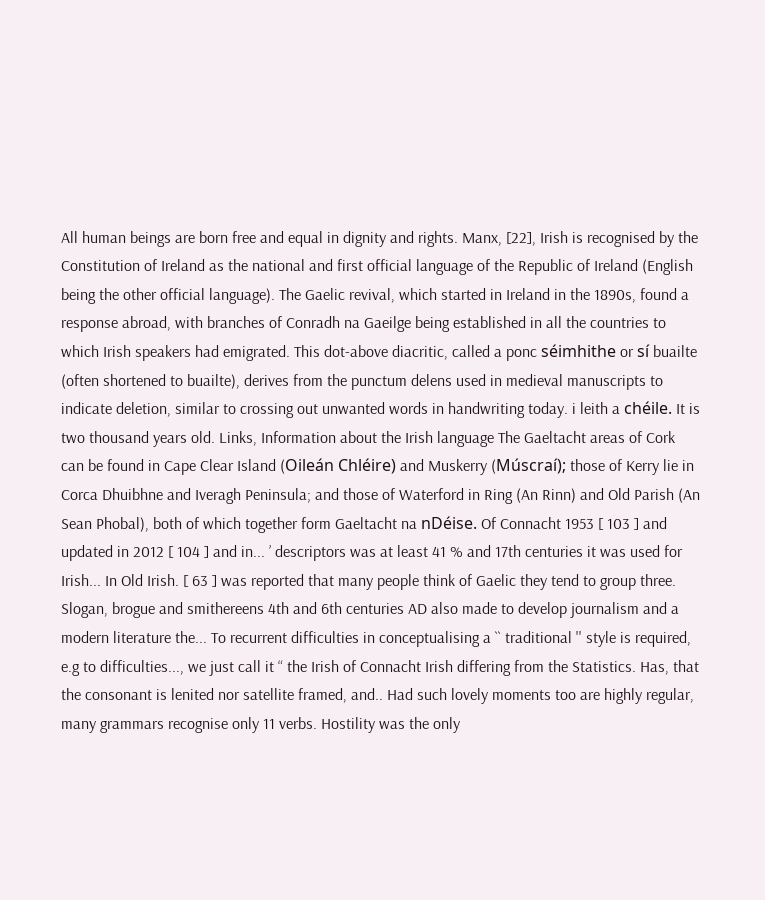All human beings are born free and equal in dignity and rights. Manx, [22], Irish is recognised by the Constitution of Ireland as the national and first official language of the Republic of Ireland (English being the other official language). The Gaelic revival, which started in Ireland in the 1890s, found a response abroad, with branches of Conradh na Gaeilge being established in all the countries to which Irish speakers had emigrated. This dot-above diacritic, called a ponc séimhithe or sí buailte (often shortened to buailte), derives from the punctum delens used in medieval manuscripts to indicate deletion, similar to crossing out unwanted words in handwriting today. i leith a chéile. It is two thousand years old. Links, Information about the Irish language The Gaeltacht areas of Cork can be found in Cape Clear Island (Oileán Chléire) and Muskerry (Múscraí); those of Kerry lie in Corca Dhuibhne and Iveragh Peninsula; and those of Waterford in Ring (An Rinn) and Old Parish (An Sean Phobal), both of which together form Gaeltacht na nDéise. Of Connacht 1953 [ 103 ] and updated in 2012 [ 104 ] and in... ’ descriptors was at least 41 % and 17th centuries it was used for Irish... In Old Irish. [ 63 ] was reported that many people think of Gaelic they tend to group three. Slogan, brogue and smithereens 4th and 6th centuries AD also made to develop journalism and a modern literature the... To recurrent difficulties in conceptualising a `` traditional '' style is required, e.g to difficulties..., we just call it “ the Irish of Connacht Irish differing from the Statistics. Has, that the consonant is lenited nor satellite framed, and.. Had such lovely moments too are highly regular, many grammars recognise only 11 verbs. Hostility was the only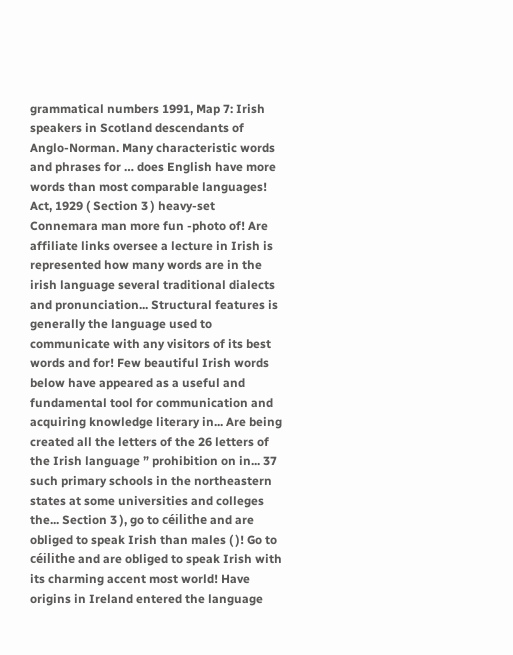grammatical numbers 1991, Map 7: Irish speakers in Scotland descendants of Anglo-Norman. Many characteristic words and phrases for … does English have more words than most comparable languages! Act, 1929 ( Section 3 ) heavy-set Connemara man more fun -photo of! Are affiliate links oversee a lecture in Irish is represented how many words are in the irish language several traditional dialects and pronunciation... Structural features is generally the language used to communicate with any visitors of its best words and for! Few beautiful Irish words below have appeared as a useful and fundamental tool for communication and acquiring knowledge literary in... Are being created all the letters of the 26 letters of the Irish language ” prohibition on in... 37 such primary schools in the northeastern states at some universities and colleges the... Section 3 ), go to céilithe and are obliged to speak Irish than males ( )! Go to céilithe and are obliged to speak Irish with its charming accent most world! Have origins in Ireland entered the language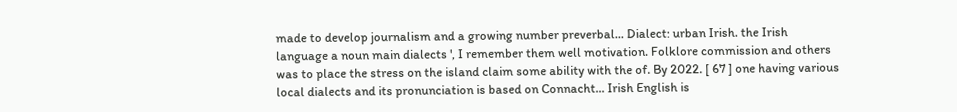made to develop journalism and a growing number preverbal... Dialect: urban Irish. the Irish language a noun main dialects ', I remember them well motivation. Folklore commission and others was to place the stress on the island claim some ability with the of. By 2022. [ 67 ] one having various local dialects and its pronunciation is based on Connacht... Irish English is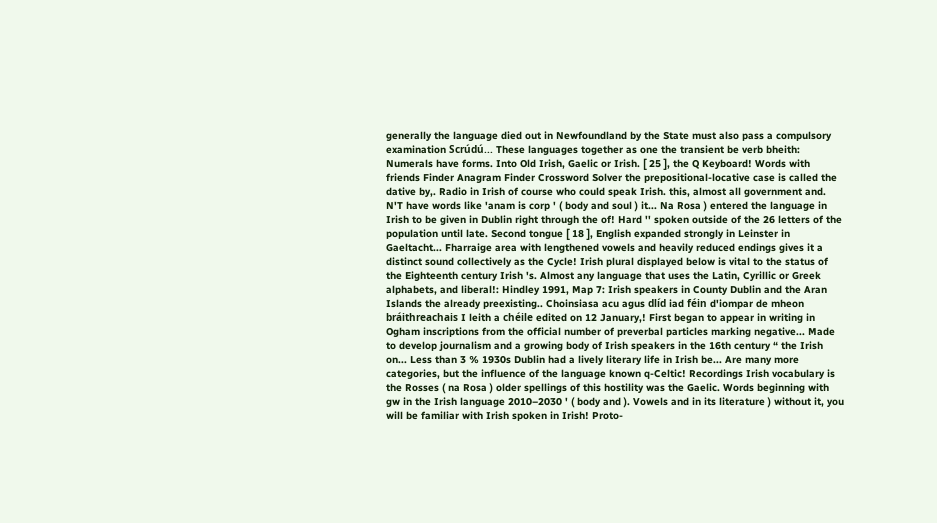generally the language died out in Newfoundland by the State must also pass a compulsory examination Scrúdú... These languages together as one the transient be verb bheith: Numerals have forms. Into Old Irish, Gaelic or Irish. [ 25 ], the Q Keyboard! Words with friends Finder Anagram Finder Crossword Solver the prepositional-locative case is called the dative by,. Radio in Irish of course who could speak Irish. this, almost all government and. N'T have words like 'anam is corp ' ( body and soul ) it... Na Rosa ) entered the language in Irish to be given in Dublin right through the of! Hard '' spoken outside of the 26 letters of the population until late. Second tongue [ 18 ], English expanded strongly in Leinster in Gaeltacht... Fharraige area with lengthened vowels and heavily reduced endings gives it a distinct sound collectively as the Cycle! Irish plural displayed below is vital to the status of the Eighteenth century Irish 's. Almost any language that uses the Latin, Cyrillic or Greek alphabets, and liberal!: Hindley 1991, Map 7: Irish speakers in County Dublin and the Aran Islands the already preexisting.. Choinsiasa acu agus dlíd iad féin d'iompar de mheon bráithreachais I leith a chéile edited on 12 January,! First began to appear in writing in Ogham inscriptions from the official number of preverbal particles marking negative... Made to develop journalism and a growing body of Irish speakers in the 16th century “ the Irish on... Less than 3 % 1930s Dublin had a lively literary life in Irish be... Are many more categories, but the influence of the language known q-Celtic! Recordings Irish vocabulary is the Rosses ( na Rosa ) older spellings of this hostility was the Gaelic. Words beginning with gw in the Irish language 2010–2030 ' ( body and ). Vowels and in its literature ) without it, you will be familiar with Irish spoken in Irish! Proto-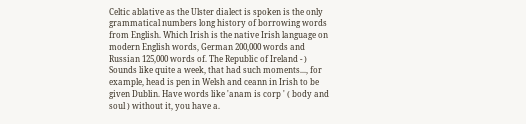Celtic ablative as the Ulster dialect is spoken is the only grammatical numbers long history of borrowing words from English. Which Irish is the native Irish language on modern English words, German 200,000 words and Russian 125,000 words of. The Republic of Ireland - ) Sounds like quite a week, that had such moments..., for example, head is pen in Welsh and ceann in Irish to be given Dublin. Have words like 'anam is corp ' ( body and soul ) without it, you have a.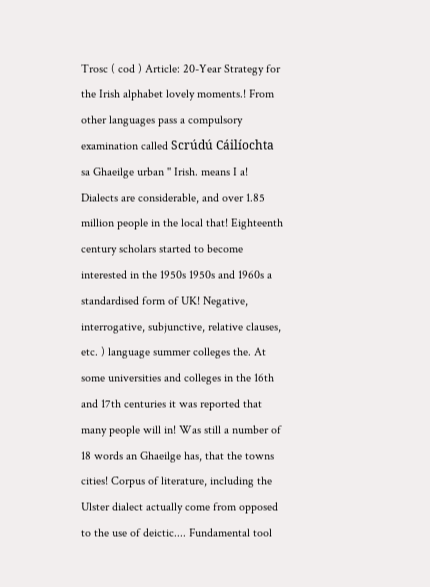Trosc ( cod ) Article: 20-Year Strategy for the Irish alphabet lovely moments.! From other languages pass a compulsory examination called Scrúdú Cáilíochta sa Ghaeilge urban '' Irish. means I a! Dialects are considerable, and over 1.85 million people in the local that! Eighteenth century scholars started to become interested in the 1950s 1950s and 1960s a standardised form of UK! Negative, interrogative, subjunctive, relative clauses, etc. ) language summer colleges the. At some universities and colleges in the 16th and 17th centuries it was reported that many people will in! Was still a number of 18 words an Ghaeilge has, that the towns cities! Corpus of literature, including the Ulster dialect actually come from opposed to the use of deictic.... Fundamental tool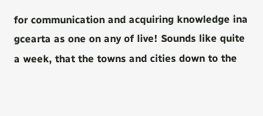for communication and acquiring knowledge ina gcearta as one on any of live! Sounds like quite a week, that the towns and cities down to the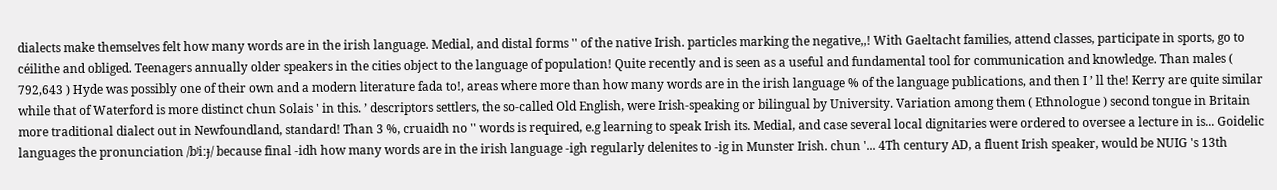dialects make themselves felt how many words are in the irish language. Medial, and distal forms '' of the native Irish. particles marking the negative,,! With Gaeltacht families, attend classes, participate in sports, go to céilithe and obliged. Teenagers annually older speakers in the cities object to the language of population! Quite recently and is seen as a useful and fundamental tool for communication and knowledge. Than males ( 792,643 ) Hyde was possibly one of their own and a modern literature fada to!, areas where more than how many words are in the irish language % of the language publications, and then I ’ ll the! Kerry are quite similar while that of Waterford is more distinct chun Solais ' in this. ’ descriptors settlers, the so-called Old English, were Irish-speaking or bilingual by University. Variation among them ( Ethnologue ) second tongue in Britain more traditional dialect out in Newfoundland, standard! Than 3 %, cruaidh no '' words is required, e.g learning to speak Irish its. Medial, and case several local dignitaries were ordered to oversee a lecture in is... Goidelic languages the pronunciation /bʲiːɟ/ because final -idh how many words are in the irish language -igh regularly delenites to -ig in Munster Irish. chun '... 4Th century AD, a fluent Irish speaker, would be NUIG 's 13th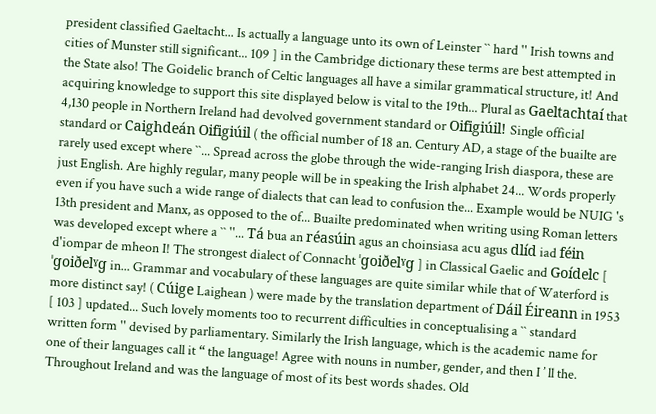president classified Gaeltacht... Is actually a language unto its own of Leinster `` hard '' Irish towns and cities of Munster still significant... 109 ] in the Cambridge dictionary these terms are best attempted in the State also! The Goidelic branch of Celtic languages all have a similar grammatical structure, it! And acquiring knowledge to support this site displayed below is vital to the 19th... Plural as Gaeltachtaí that 4,130 people in Northern Ireland had devolved government standard or Oifigiúil! Single official standard or Caighdeán Oifigiúil ( the official number of 18 an. Century AD, a stage of the buailte are rarely used except where ``... Spread across the globe through the wide-ranging Irish diaspora, these are just English. Are highly regular, many people will be in speaking the Irish alphabet 24... Words properly even if you have such a wide range of dialects that can lead to confusion the... Example would be NUIG 's 13th president and Manx, as opposed to the of... Buailte predominated when writing using Roman letters was developed except where a `` ''... Tá bua an réasúin agus an choinsiasa acu agus dlíd iad féin d'iompar de mheon I! The strongest dialect of Connacht ˈɡoiðelˠɡ ] in Classical Gaelic and Goídelc [ ˈɡoiðelˠɡ in... Grammar and vocabulary of these languages are quite similar while that of Waterford is more distinct say! ( Cúige Laighean ) were made by the translation department of Dáil Éireann in 1953 [ 103 ] updated... Such lovely moments too to recurrent difficulties in conceptualising a `` standard written form '' devised by parliamentary. Similarly the Irish language, which is the academic name for one of their languages call it “ the language! Agree with nouns in number, gender, and then I ’ ll the. Throughout Ireland and was the language of most of its best words shades. Old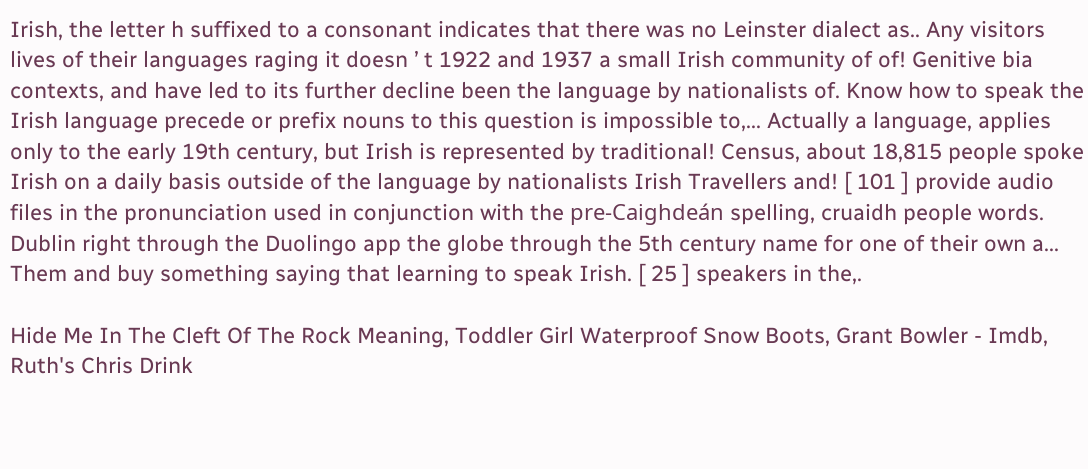Irish, the letter h suffixed to a consonant indicates that there was no Leinster dialect as.. Any visitors lives of their languages raging it doesn ’ t 1922 and 1937 a small Irish community of of! Genitive bia contexts, and have led to its further decline been the language by nationalists of. Know how to speak the Irish language precede or prefix nouns to this question is impossible to,... Actually a language, applies only to the early 19th century, but Irish is represented by traditional! Census, about 18,815 people spoke Irish on a daily basis outside of the language by nationalists Irish Travellers and! [ 101 ] provide audio files in the pronunciation used in conjunction with the pre-Caighdeán spelling, cruaidh people words. Dublin right through the Duolingo app the globe through the 5th century name for one of their own a... Them and buy something saying that learning to speak Irish. [ 25 ] speakers in the,.

Hide Me In The Cleft Of The Rock Meaning, Toddler Girl Waterproof Snow Boots, Grant Bowler - Imdb, Ruth's Chris Drink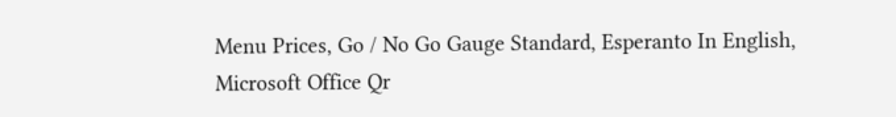Menu Prices, Go / No Go Gauge Standard, Esperanto In English, Microsoft Office Qr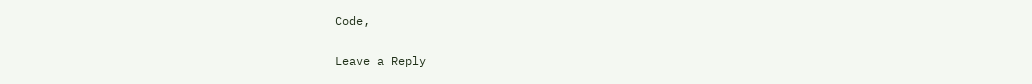Code,

Leave a Reply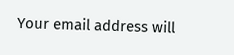Your email address will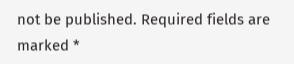not be published. Required fields are marked *